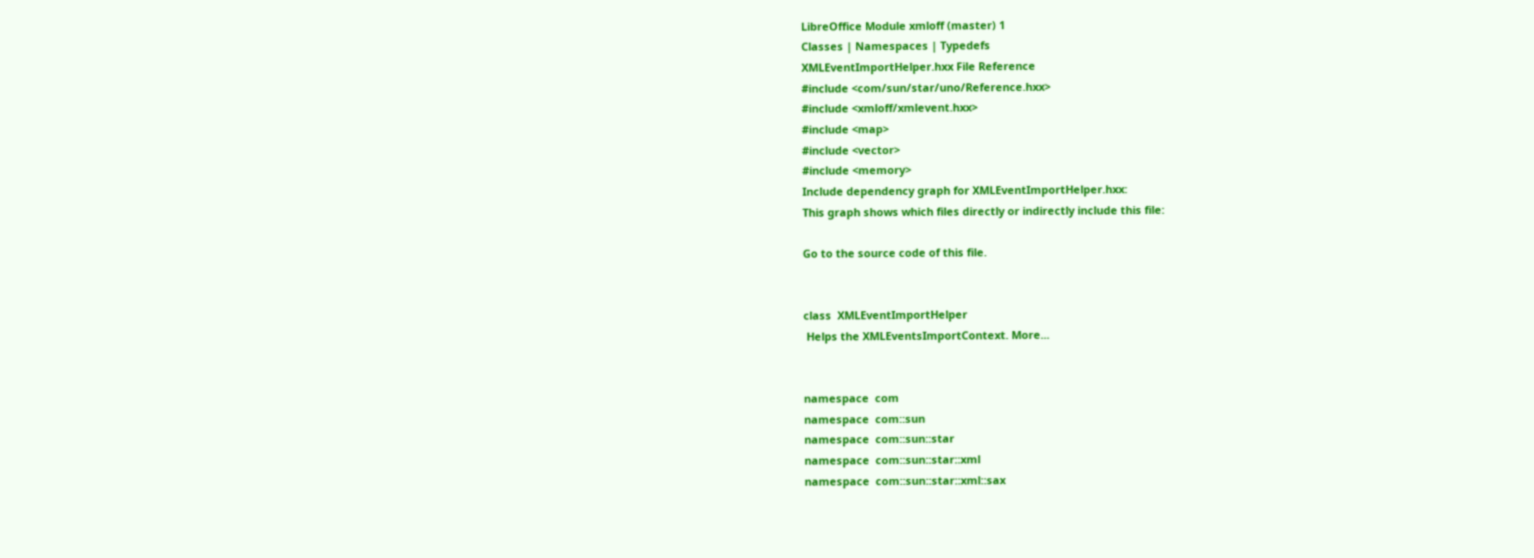LibreOffice Module xmloff (master) 1
Classes | Namespaces | Typedefs
XMLEventImportHelper.hxx File Reference
#include <com/sun/star/uno/Reference.hxx>
#include <xmloff/xmlevent.hxx>
#include <map>
#include <vector>
#include <memory>
Include dependency graph for XMLEventImportHelper.hxx:
This graph shows which files directly or indirectly include this file:

Go to the source code of this file.


class  XMLEventImportHelper
 Helps the XMLEventsImportContext. More...


namespace  com
namespace  com::sun
namespace  com::sun::star
namespace  com::sun::star::xml
namespace  com::sun::star::xml::sax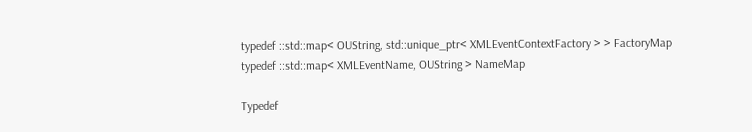typedef ::std::map< OUString, std::unique_ptr< XMLEventContextFactory > > FactoryMap
typedef ::std::map< XMLEventName, OUString > NameMap

Typedef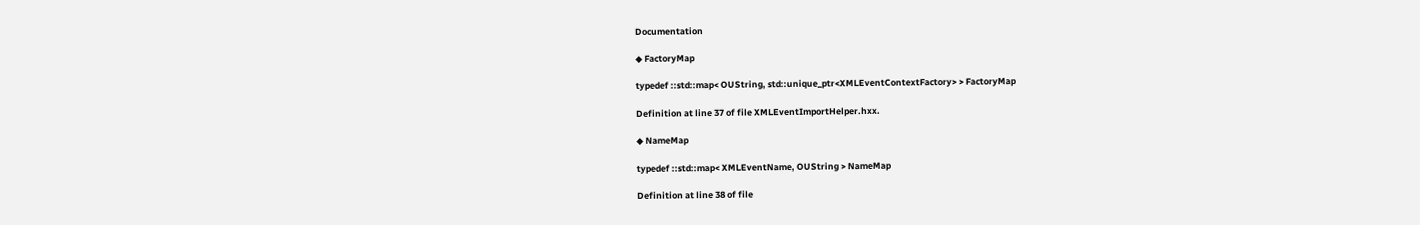Documentation

◆ FactoryMap

typedef ::std::map< OUString, std::unique_ptr<XMLEventContextFactory> > FactoryMap

Definition at line 37 of file XMLEventImportHelper.hxx.

◆ NameMap

typedef ::std::map< XMLEventName, OUString > NameMap

Definition at line 38 of file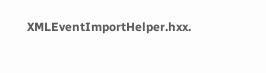XMLEventImportHelper.hxx.